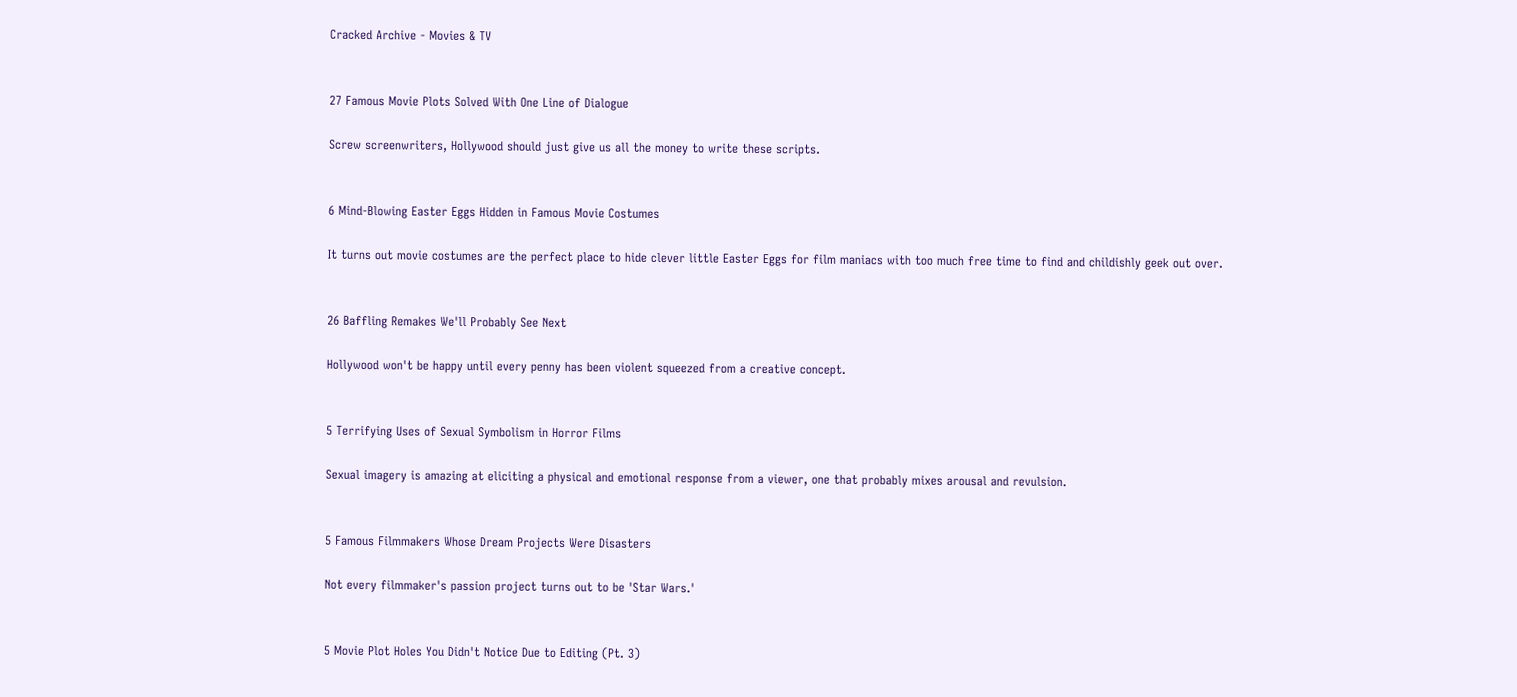Cracked Archive - Movies & TV


27 Famous Movie Plots Solved With One Line of Dialogue

Screw screenwriters, Hollywood should just give us all the money to write these scripts.


6 Mind-Blowing Easter Eggs Hidden in Famous Movie Costumes

It turns out movie costumes are the perfect place to hide clever little Easter Eggs for film maniacs with too much free time to find and childishly geek out over.


26 Baffling Remakes We'll Probably See Next

Hollywood won't be happy until every penny has been violent squeezed from a creative concept.


5 Terrifying Uses of Sexual Symbolism in Horror Films

Sexual imagery is amazing at eliciting a physical and emotional response from a viewer, one that probably mixes arousal and revulsion.


5 Famous Filmmakers Whose Dream Projects Were Disasters

Not every filmmaker's passion project turns out to be 'Star Wars.'


5 Movie Plot Holes You Didn't Notice Due to Editing (Pt. 3)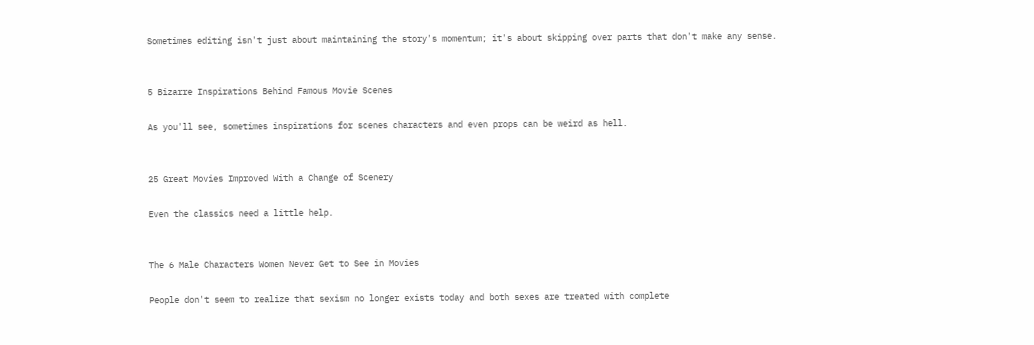Sometimes editing isn't just about maintaining the story's momentum; it's about skipping over parts that don't make any sense.


5 Bizarre Inspirations Behind Famous Movie Scenes

As you'll see, sometimes inspirations for scenes characters and even props can be weird as hell.


25 Great Movies Improved With a Change of Scenery

Even the classics need a little help.


The 6 Male Characters Women Never Get to See in Movies

People don't seem to realize that sexism no longer exists today and both sexes are treated with complete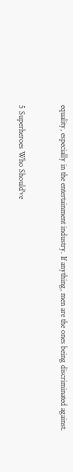equality, especially in the entertainment industry. If anything, men are the ones being discriminated against.


5 Superheroes Who Should've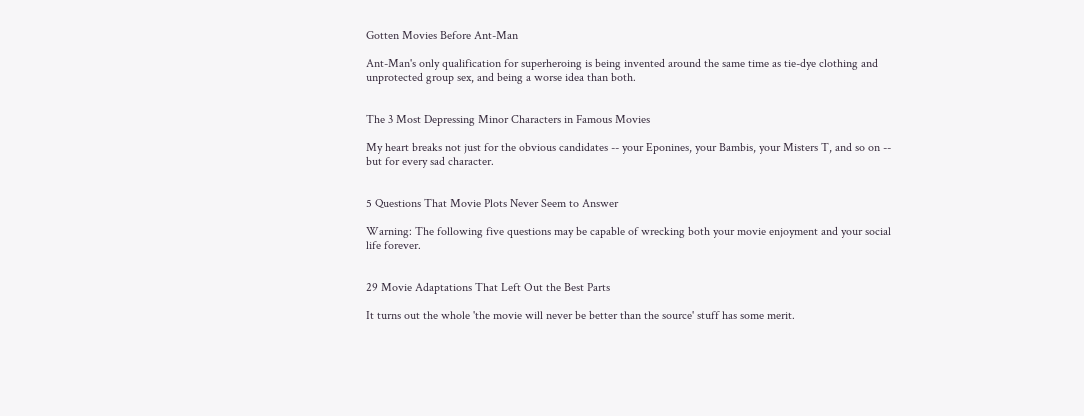Gotten Movies Before Ant-Man

Ant-Man's only qualification for superheroing is being invented around the same time as tie-dye clothing and unprotected group sex, and being a worse idea than both.


The 3 Most Depressing Minor Characters in Famous Movies

My heart breaks not just for the obvious candidates -- your Eponines, your Bambis, your Misters T, and so on -- but for every sad character.


5 Questions That Movie Plots Never Seem to Answer

Warning: The following five questions may be capable of wrecking both your movie enjoyment and your social life forever.


29 Movie Adaptations That Left Out the Best Parts

It turns out the whole 'the movie will never be better than the source' stuff has some merit.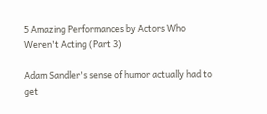5 Amazing Performances by Actors Who Weren't Acting (Part 3)

Adam Sandler's sense of humor actually had to get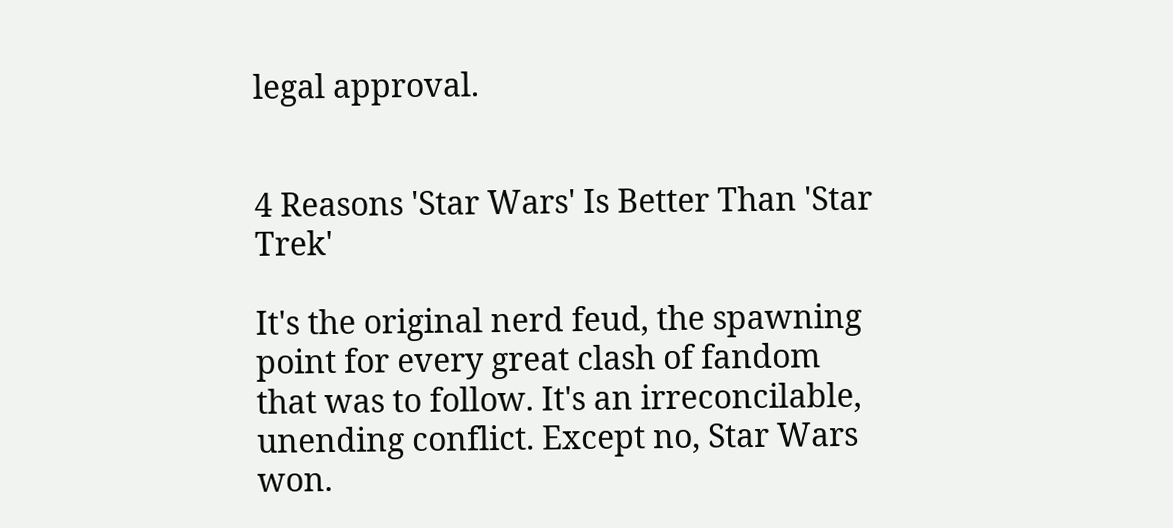legal approval.


4 Reasons 'Star Wars' Is Better Than 'Star Trek'

It's the original nerd feud, the spawning point for every great clash of fandom that was to follow. It's an irreconcilable, unending conflict. Except no, Star Wars won.